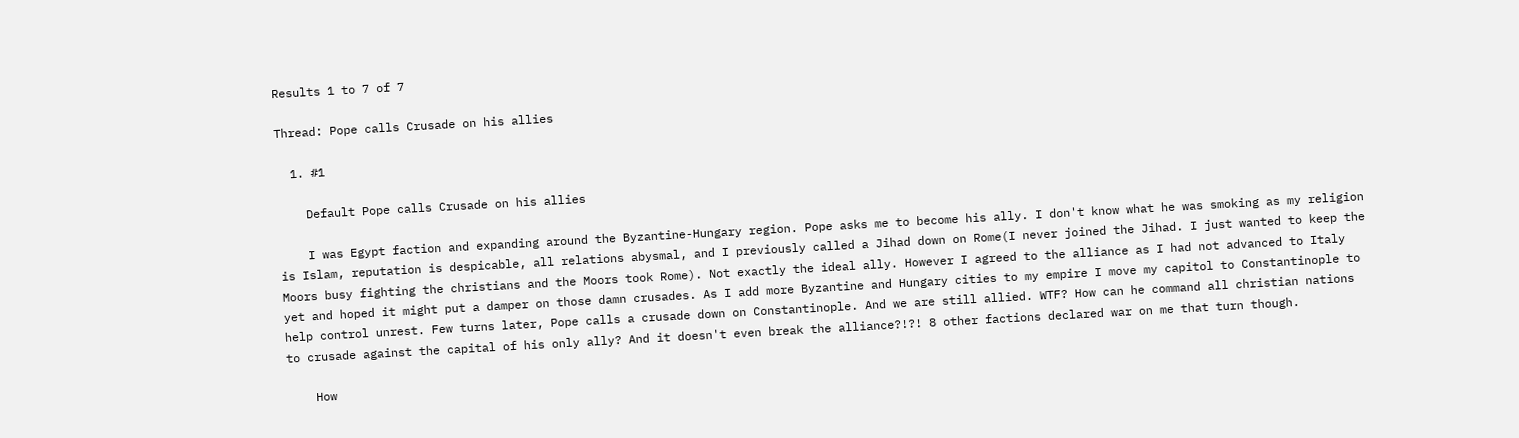Results 1 to 7 of 7

Thread: Pope calls Crusade on his allies

  1. #1

    Default Pope calls Crusade on his allies

    I was Egypt faction and expanding around the Byzantine-Hungary region. Pope asks me to become his ally. I don't know what he was smoking as my religion is Islam, reputation is despicable, all relations abysmal, and I previously called a Jihad down on Rome(I never joined the Jihad. I just wanted to keep the Moors busy fighting the christians and the Moors took Rome). Not exactly the ideal ally. However I agreed to the alliance as I had not advanced to Italy yet and hoped it might put a damper on those damn crusades. As I add more Byzantine and Hungary cities to my empire I move my capitol to Constantinople to help control unrest. Few turns later, Pope calls a crusade down on Constantinople. And we are still allied. WTF? How can he command all christian nations to crusade against the capital of his only ally? And it doesn't even break the alliance?!?! 8 other factions declared war on me that turn though.

    How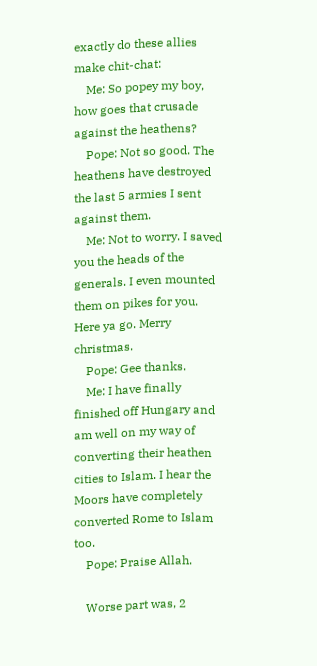exactly do these allies make chit-chat:
    Me: So popey my boy, how goes that crusade against the heathens?
    Pope: Not so good. The heathens have destroyed the last 5 armies I sent against them.
    Me: Not to worry. I saved you the heads of the generals. I even mounted them on pikes for you. Here ya go. Merry christmas.
    Pope: Gee thanks.
    Me: I have finally finished off Hungary and am well on my way of converting their heathen cities to Islam. I hear the Moors have completely converted Rome to Islam too.
    Pope: Praise Allah.

    Worse part was, 2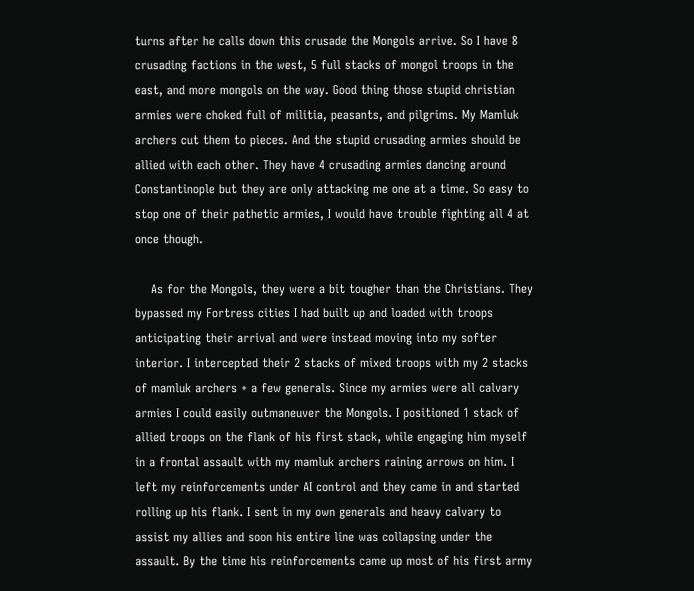turns after he calls down this crusade the Mongols arrive. So I have 8 crusading factions in the west, 5 full stacks of mongol troops in the east, and more mongols on the way. Good thing those stupid christian armies were choked full of militia, peasants, and pilgrims. My Mamluk archers cut them to pieces. And the stupid crusading armies should be allied with each other. They have 4 crusading armies dancing around Constantinople but they are only attacking me one at a time. So easy to stop one of their pathetic armies, I would have trouble fighting all 4 at once though.

    As for the Mongols, they were a bit tougher than the Christians. They bypassed my Fortress cities I had built up and loaded with troops anticipating their arrival and were instead moving into my softer interior. I intercepted their 2 stacks of mixed troops with my 2 stacks of mamluk archers + a few generals. Since my armies were all calvary armies I could easily outmaneuver the Mongols. I positioned 1 stack of allied troops on the flank of his first stack, while engaging him myself in a frontal assault with my mamluk archers raining arrows on him. I left my reinforcements under AI control and they came in and started rolling up his flank. I sent in my own generals and heavy calvary to assist my allies and soon his entire line was collapsing under the assault. By the time his reinforcements came up most of his first army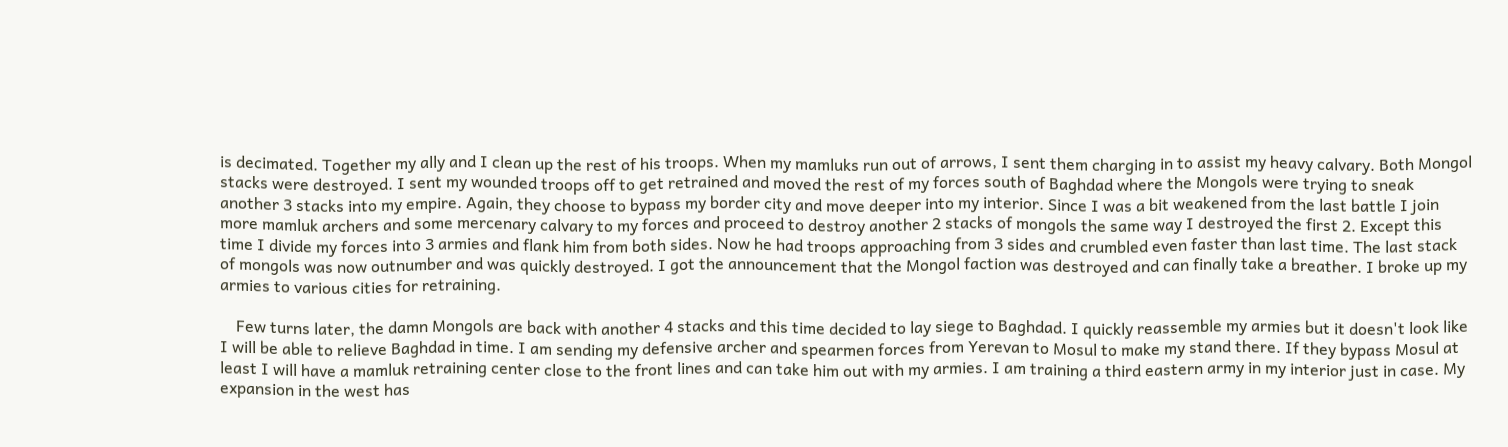is decimated. Together my ally and I clean up the rest of his troops. When my mamluks run out of arrows, I sent them charging in to assist my heavy calvary. Both Mongol stacks were destroyed. I sent my wounded troops off to get retrained and moved the rest of my forces south of Baghdad where the Mongols were trying to sneak another 3 stacks into my empire. Again, they choose to bypass my border city and move deeper into my interior. Since I was a bit weakened from the last battle I join more mamluk archers and some mercenary calvary to my forces and proceed to destroy another 2 stacks of mongols the same way I destroyed the first 2. Except this time I divide my forces into 3 armies and flank him from both sides. Now he had troops approaching from 3 sides and crumbled even faster than last time. The last stack of mongols was now outnumber and was quickly destroyed. I got the announcement that the Mongol faction was destroyed and can finally take a breather. I broke up my armies to various cities for retraining.

    Few turns later, the damn Mongols are back with another 4 stacks and this time decided to lay siege to Baghdad. I quickly reassemble my armies but it doesn't look like I will be able to relieve Baghdad in time. I am sending my defensive archer and spearmen forces from Yerevan to Mosul to make my stand there. If they bypass Mosul at least I will have a mamluk retraining center close to the front lines and can take him out with my armies. I am training a third eastern army in my interior just in case. My expansion in the west has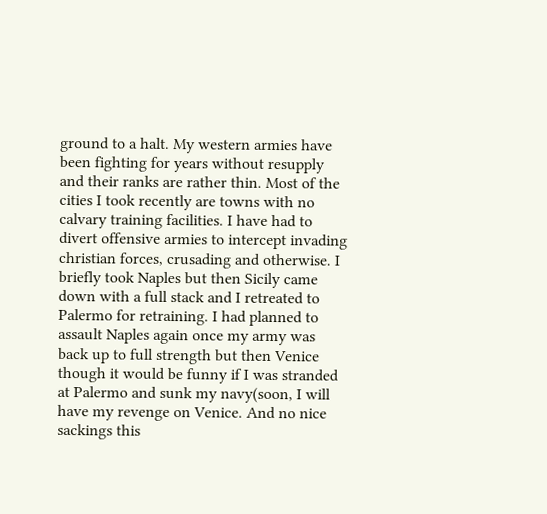ground to a halt. My western armies have been fighting for years without resupply and their ranks are rather thin. Most of the cities I took recently are towns with no calvary training facilities. I have had to divert offensive armies to intercept invading christian forces, crusading and otherwise. I briefly took Naples but then Sicily came down with a full stack and I retreated to Palermo for retraining. I had planned to assault Naples again once my army was back up to full strength but then Venice though it would be funny if I was stranded at Palermo and sunk my navy(soon, I will have my revenge on Venice. And no nice sackings this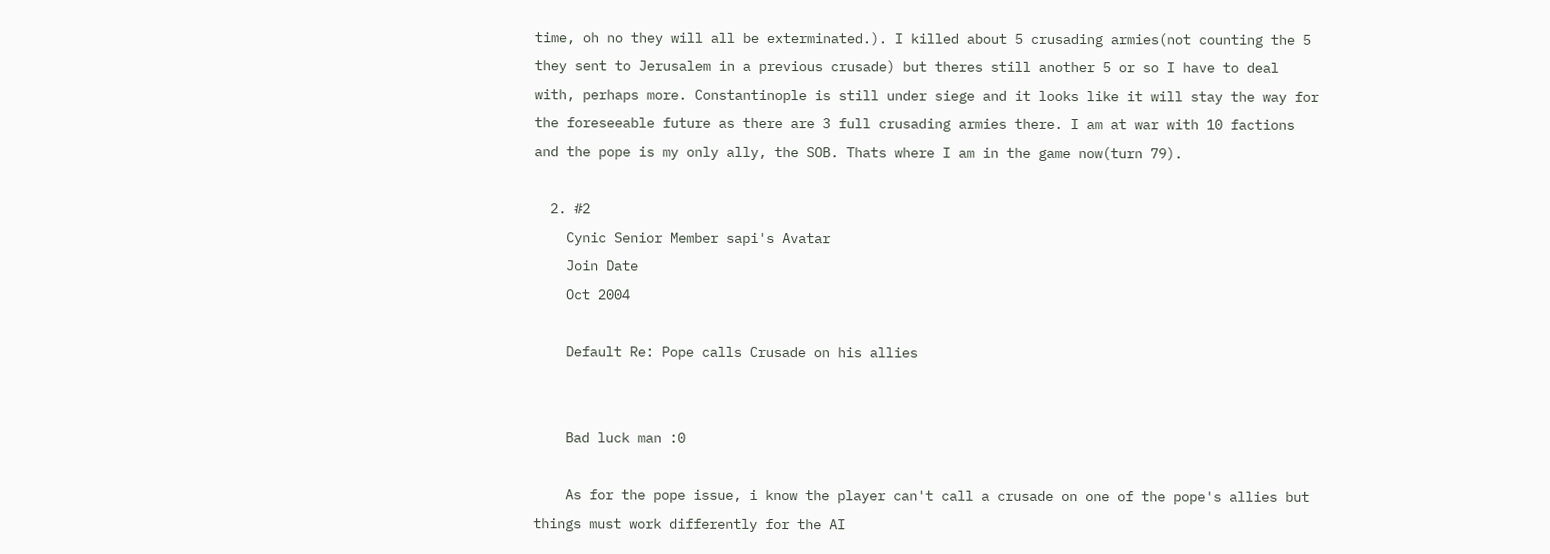time, oh no they will all be exterminated.). I killed about 5 crusading armies(not counting the 5 they sent to Jerusalem in a previous crusade) but theres still another 5 or so I have to deal with, perhaps more. Constantinople is still under siege and it looks like it will stay the way for the foreseeable future as there are 3 full crusading armies there. I am at war with 10 factions and the pope is my only ally, the SOB. Thats where I am in the game now(turn 79).

  2. #2
    Cynic Senior Member sapi's Avatar
    Join Date
    Oct 2004

    Default Re: Pope calls Crusade on his allies


    Bad luck man :0

    As for the pope issue, i know the player can't call a crusade on one of the pope's allies but things must work differently for the AI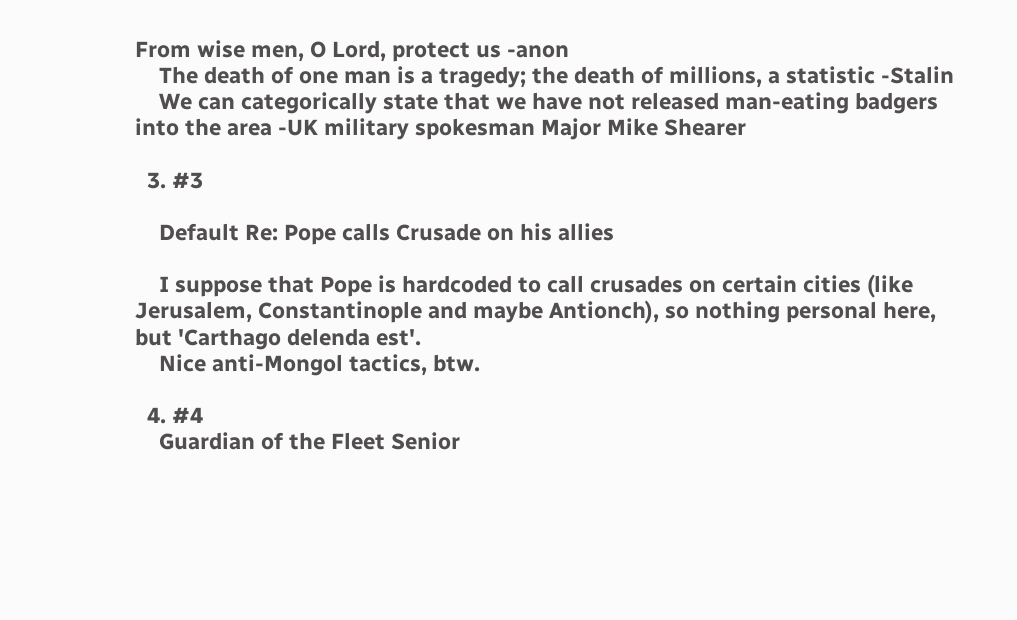From wise men, O Lord, protect us -anon
    The death of one man is a tragedy; the death of millions, a statistic -Stalin
    We can categorically state that we have not released man-eating badgers into the area -UK military spokesman Major Mike Shearer

  3. #3

    Default Re: Pope calls Crusade on his allies

    I suppose that Pope is hardcoded to call crusades on certain cities (like Jerusalem, Constantinople and maybe Antionch), so nothing personal here, but 'Carthago delenda est'.
    Nice anti-Mongol tactics, btw.

  4. #4
    Guardian of the Fleet Senior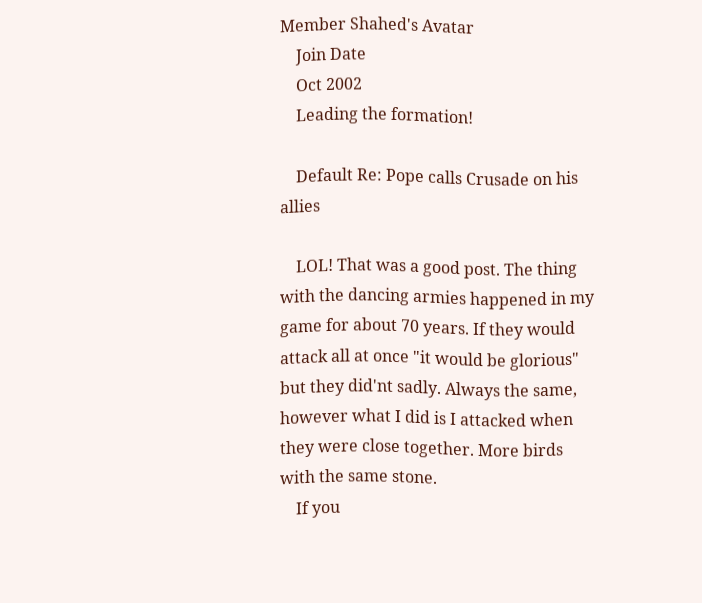Member Shahed's Avatar
    Join Date
    Oct 2002
    Leading the formation!

    Default Re: Pope calls Crusade on his allies

    LOL! That was a good post. The thing with the dancing armies happened in my game for about 70 years. If they would attack all at once "it would be glorious" but they did'nt sadly. Always the same, however what I did is I attacked when they were close together. More birds with the same stone.
    If you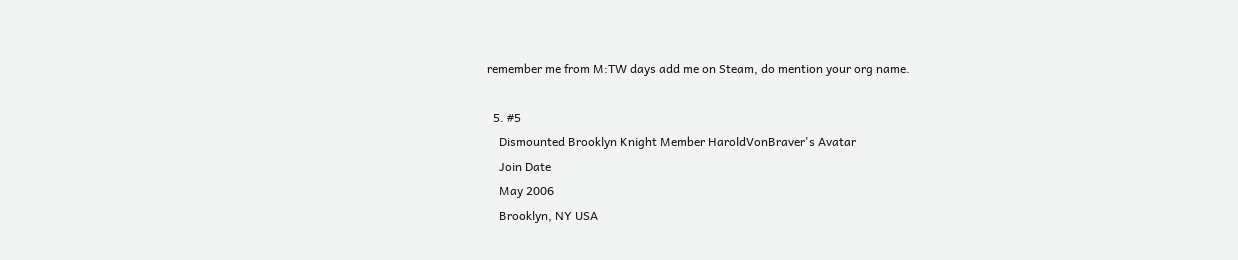remember me from M:TW days add me on Steam, do mention your org name.

  5. #5
    Dismounted Brooklyn Knight Member HaroldVonBraver's Avatar
    Join Date
    May 2006
    Brooklyn, NY USA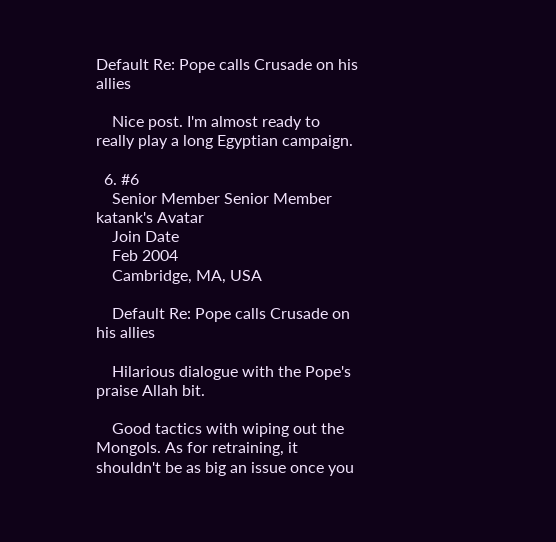Default Re: Pope calls Crusade on his allies

    Nice post. I'm almost ready to really play a long Egyptian campaign.

  6. #6
    Senior Member Senior Member katank's Avatar
    Join Date
    Feb 2004
    Cambridge, MA, USA

    Default Re: Pope calls Crusade on his allies

    Hilarious dialogue with the Pope's praise Allah bit.

    Good tactics with wiping out the Mongols. As for retraining, it shouldn't be as big an issue once you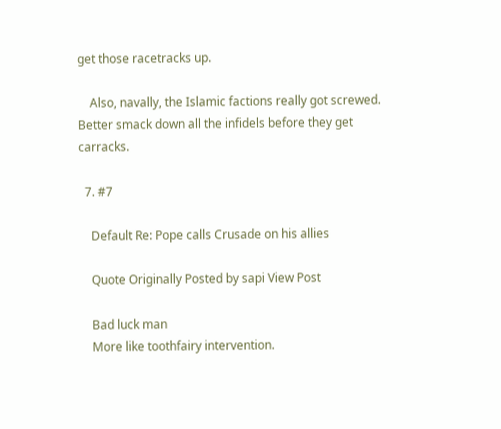get those racetracks up.

    Also, navally, the Islamic factions really got screwed. Better smack down all the infidels before they get carracks.

  7. #7

    Default Re: Pope calls Crusade on his allies

    Quote Originally Posted by sapi View Post

    Bad luck man
    More like toothfairy intervention.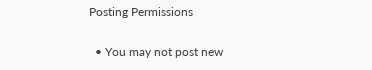Posting Permissions

  • You may not post new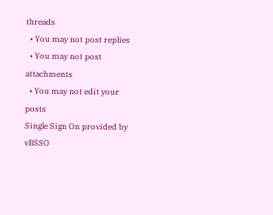threads
  • You may not post replies
  • You may not post attachments
  • You may not edit your posts
Single Sign On provided by vBSSO